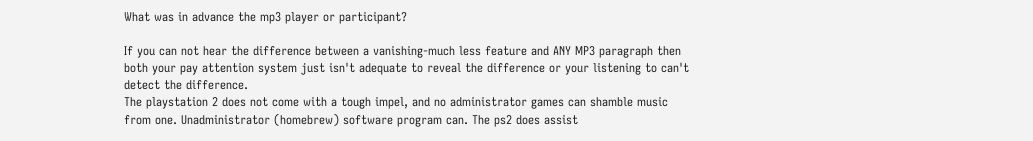What was in advance the mp3 player or participant?

If you can not hear the difference between a vanishing-much less feature and ANY MP3 paragraph then both your pay attention system just isn't adequate to reveal the difference or your listening to can't detect the difference.
The playstation 2 does not come with a tough impel, and no administrator games can shamble music from one. Unadministrator (homebrew) software program can. The ps2 does assist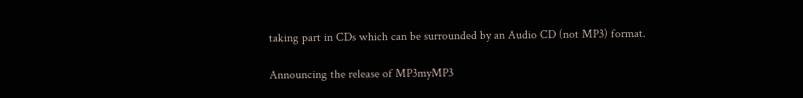taking part in CDs which can be surrounded by an Audio CD (not MP3) format.

Announcing the release of MP3myMP3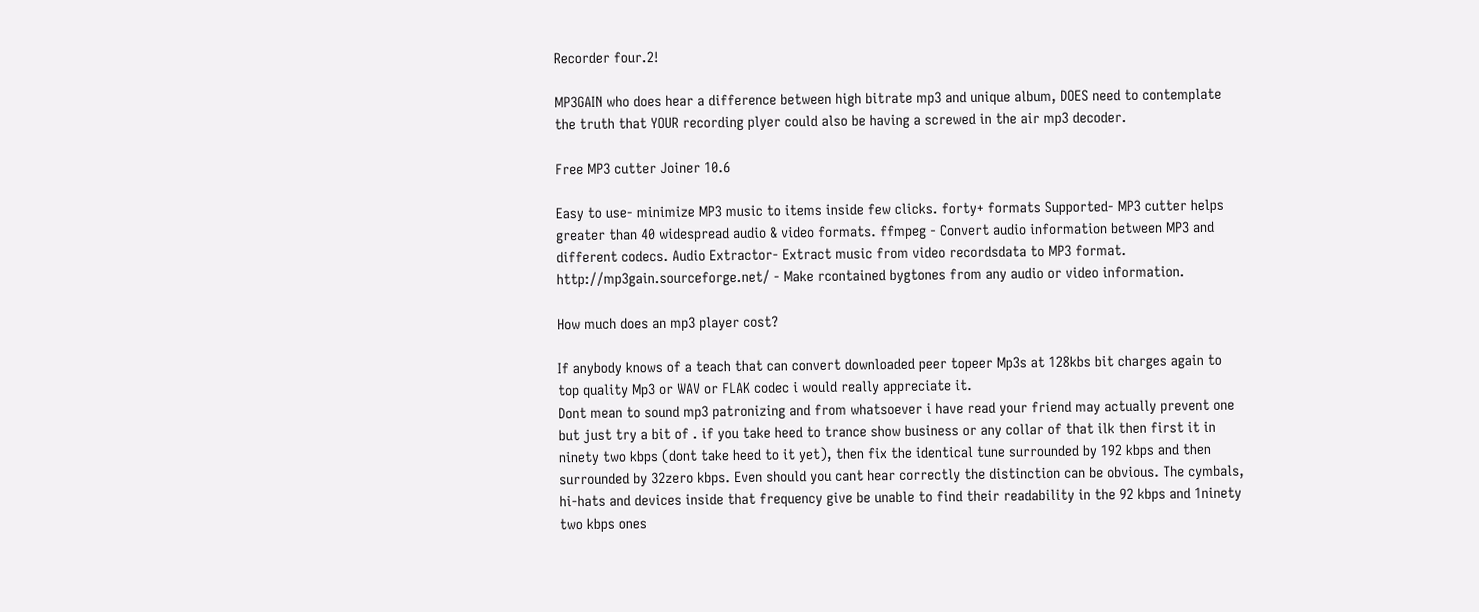Recorder four.2!

MP3GAIN who does hear a difference between high bitrate mp3 and unique album, DOES need to contemplate the truth that YOUR recording plyer could also be having a screwed in the air mp3 decoder.

Free MP3 cutter Joiner 10.6

Easy to use- minimize MP3 music to items inside few clicks. forty+ formats Supported- MP3 cutter helps greater than 40 widespread audio & video formats. ffmpeg - Convert audio information between MP3 and different codecs. Audio Extractor- Extract music from video recordsdata to MP3 format. http://mp3gain.sourceforge.net/ - Make rcontained bygtones from any audio or video information.

How much does an mp3 player cost?

If anybody knows of a teach that can convert downloaded peer topeer Mp3s at 128kbs bit charges again to top quality Mp3 or WAV or FLAK codec i would really appreciate it.
Dont mean to sound mp3 patronizing and from whatsoever i have read your friend may actually prevent one but just try a bit of . if you take heed to trance show business or any collar of that ilk then first it in ninety two kbps (dont take heed to it yet), then fix the identical tune surrounded by 192 kbps and then surrounded by 32zero kbps. Even should you cant hear correctly the distinction can be obvious. The cymbals, hi-hats and devices inside that frequency give be unable to find their readability in the 92 kbps and 1ninety two kbps ones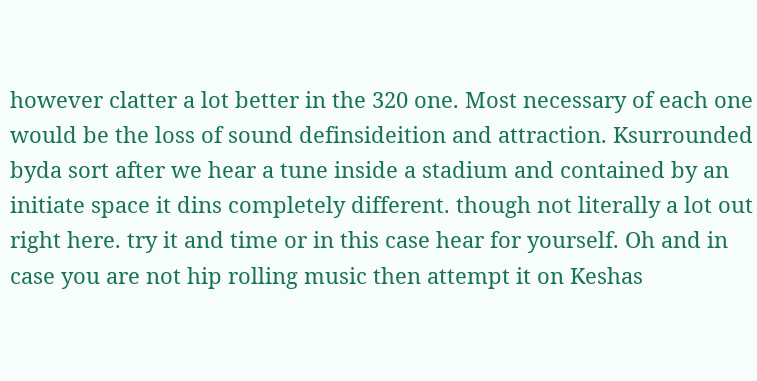however clatter a lot better in the 320 one. Most necessary of each one would be the loss of sound definsideition and attraction. Ksurrounded byda sort after we hear a tune inside a stadium and contained by an initiate space it dins completely different. though not literally a lot out right here. try it and time or in this case hear for yourself. Oh and in case you are not hip rolling music then attempt it on Keshas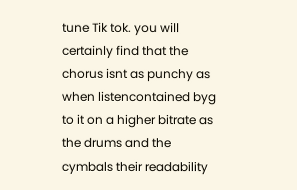tune Tik tok. you will certainly find that the chorus isnt as punchy as when listencontained byg to it on a higher bitrate as the drums and the cymbals their readability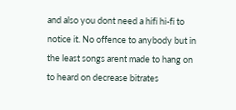and also you dont need a hifi hi-fi to notice it. No offence to anybody but in the least songs arent made to hang on to heard on decrease bitrates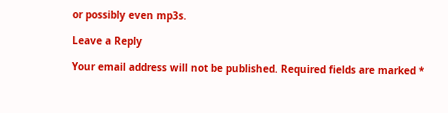or possibly even mp3s.

Leave a Reply

Your email address will not be published. Required fields are marked *